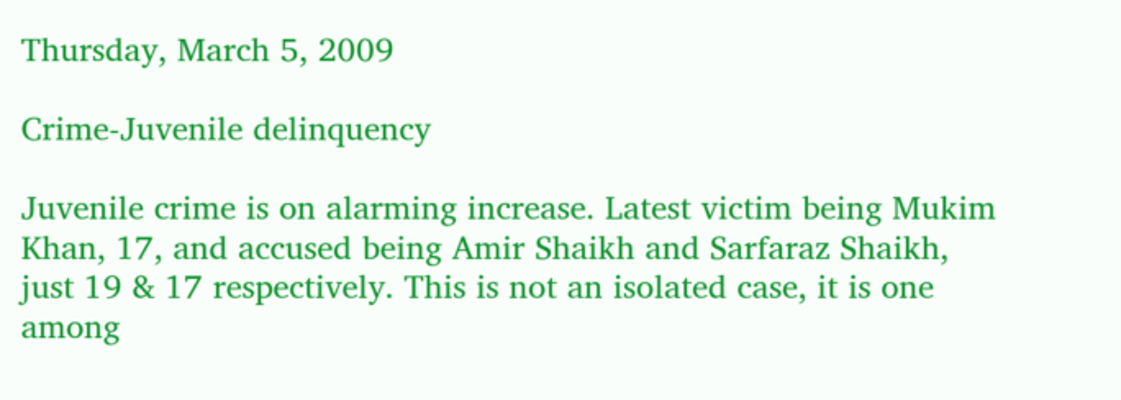Thursday, March 5, 2009

Crime-Juvenile delinquency

Juvenile crime is on alarming increase. Latest victim being Mukim Khan, 17, and accused being Amir Shaikh and Sarfaraz Shaikh, just 19 & 17 respectively. This is not an isolated case, it is one among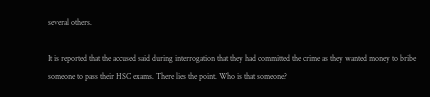several others.

It is reported that the accused said during interrogation that they had committed the crime as they wanted money to bribe someone to pass their HSC exams. There lies the point. Who is that someone?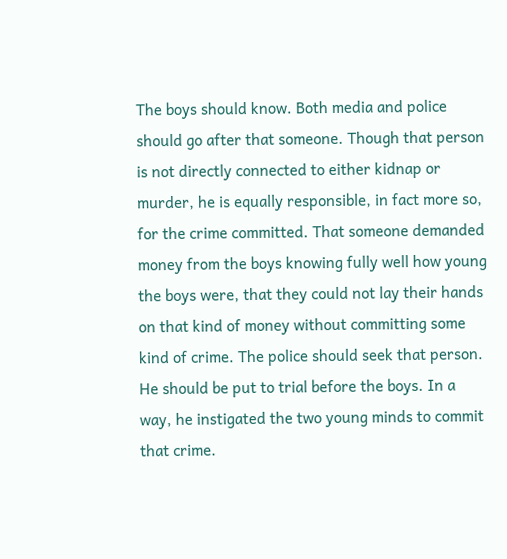The boys should know. Both media and police should go after that someone. Though that person is not directly connected to either kidnap or murder, he is equally responsible, in fact more so, for the crime committed. That someone demanded money from the boys knowing fully well how young the boys were, that they could not lay their hands on that kind of money without committing some kind of crime. The police should seek that person. He should be put to trial before the boys. In a way, he instigated the two young minds to commit that crime.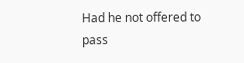Had he not offered to pass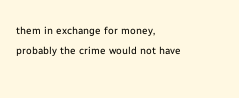them in exchange for money, probably the crime would not have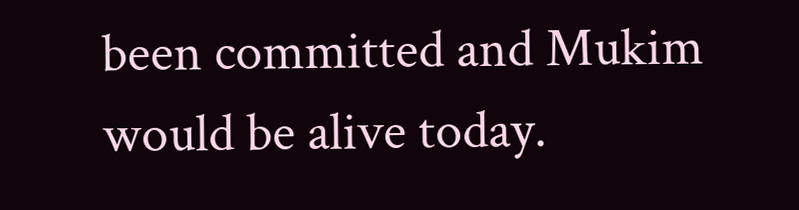been committed and Mukim would be alive today.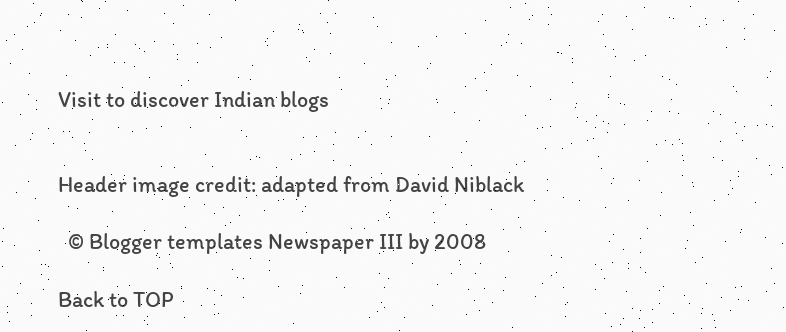Visit to discover Indian blogs


Header image credit: adapted from David Niblack

  © Blogger templates Newspaper III by 2008

Back to TOP